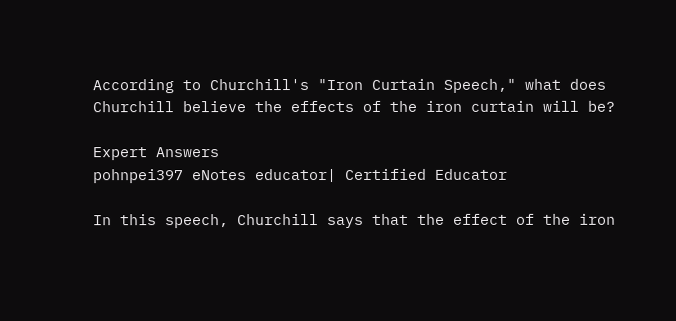According to Churchill's "Iron Curtain Speech," what does Churchill believe the effects of the iron curtain will be?

Expert Answers
pohnpei397 eNotes educator| Certified Educator

In this speech, Churchill says that the effect of the iron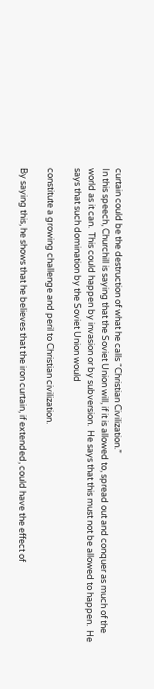curtain could be the destruction of what he calls “Christian Civilization.”
In this speech, Churchill is saying that the Soviet Union will, if it is allowed to, spread out and conquer as much of the world as it can.  This could happen by invasion or by subversion.  He says that this must not be allowed to happen.  He says that such domination by the Soviet Union would

constitute a growing challenge and peril to Christian civilization.

By saying this, he shows that he believes that the iron curtain, if extended, could have the effect of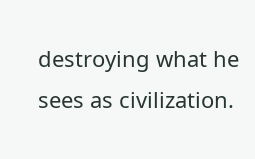destroying what he sees as civilization.